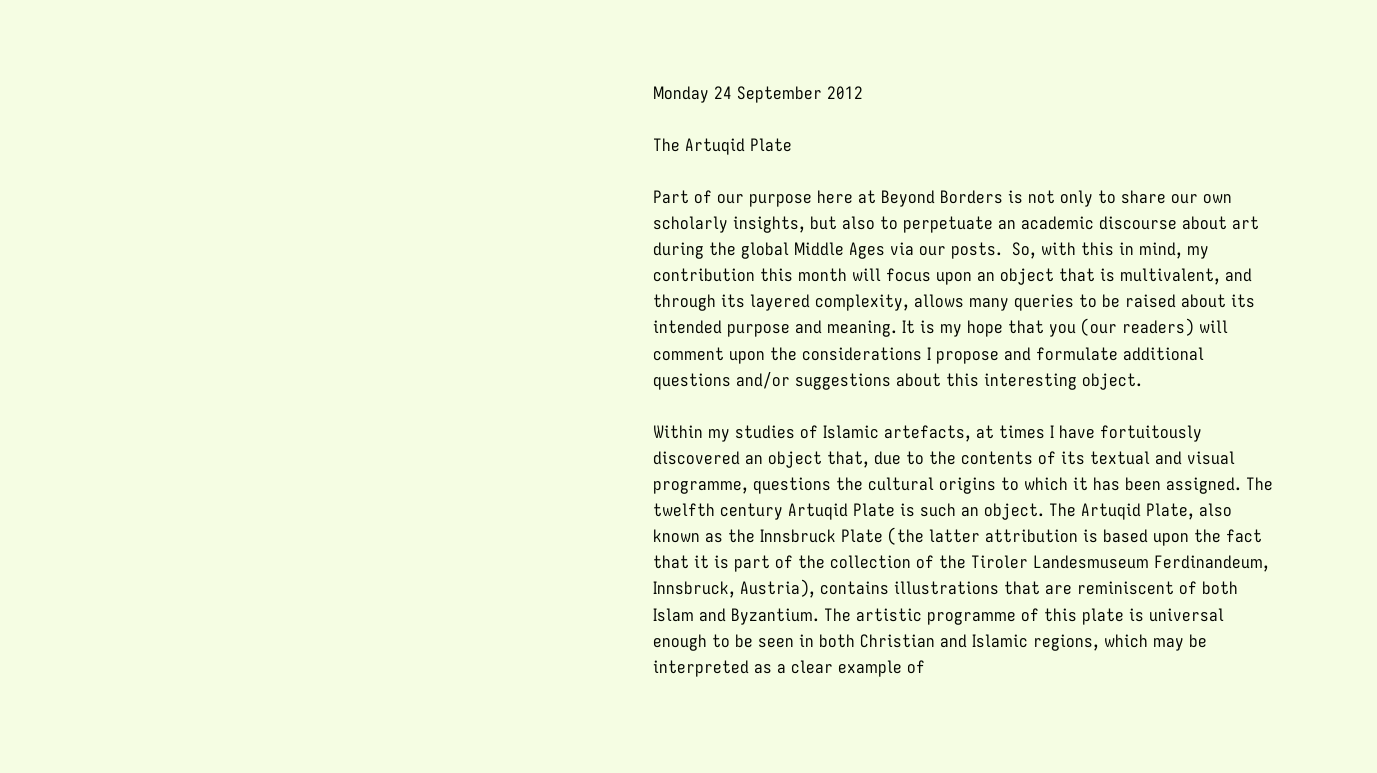Monday 24 September 2012

The Artuqid Plate

Part of our purpose here at Beyond Borders is not only to share our own scholarly insights, but also to perpetuate an academic discourse about art during the global Middle Ages via our posts.  So, with this in mind, my contribution this month will focus upon an object that is multivalent, and through its layered complexity, allows many queries to be raised about its intended purpose and meaning. It is my hope that you (our readers) will comment upon the considerations I propose and formulate additional questions and/or suggestions about this interesting object.

Within my studies of Islamic artefacts, at times I have fortuitously discovered an object that, due to the contents of its textual and visual programme, questions the cultural origins to which it has been assigned. The twelfth century Artuqid Plate is such an object. The Artuqid Plate, also known as the Innsbruck Plate (the latter attribution is based upon the fact that it is part of the collection of the Tiroler Landesmuseum Ferdinandeum, Innsbruck, Austria), contains illustrations that are reminiscent of both Islam and Byzantium. The artistic programme of this plate is universal enough to be seen in both Christian and Islamic regions, which may be interpreted as a clear example of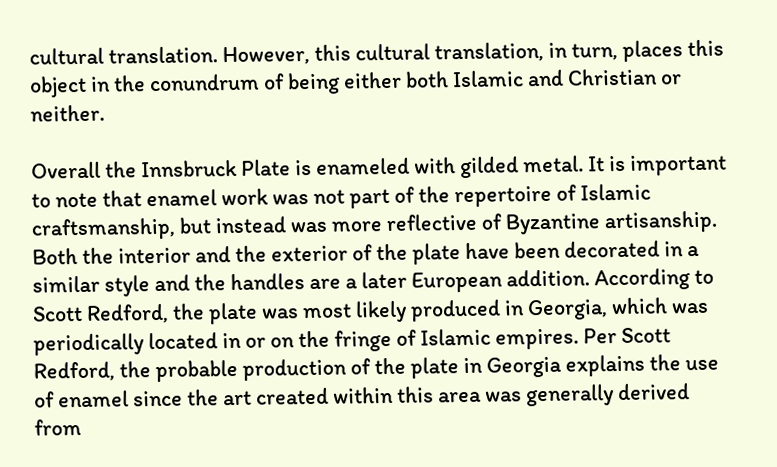cultural translation. However, this cultural translation, in turn, places this object in the conundrum of being either both Islamic and Christian or neither.

Overall the Innsbruck Plate is enameled with gilded metal. It is important to note that enamel work was not part of the repertoire of Islamic craftsmanship, but instead was more reflective of Byzantine artisanship. Both the interior and the exterior of the plate have been decorated in a similar style and the handles are a later European addition. According to Scott Redford, the plate was most likely produced in Georgia, which was periodically located in or on the fringe of Islamic empires. Per Scott Redford, the probable production of the plate in Georgia explains the use of enamel since the art created within this area was generally derived from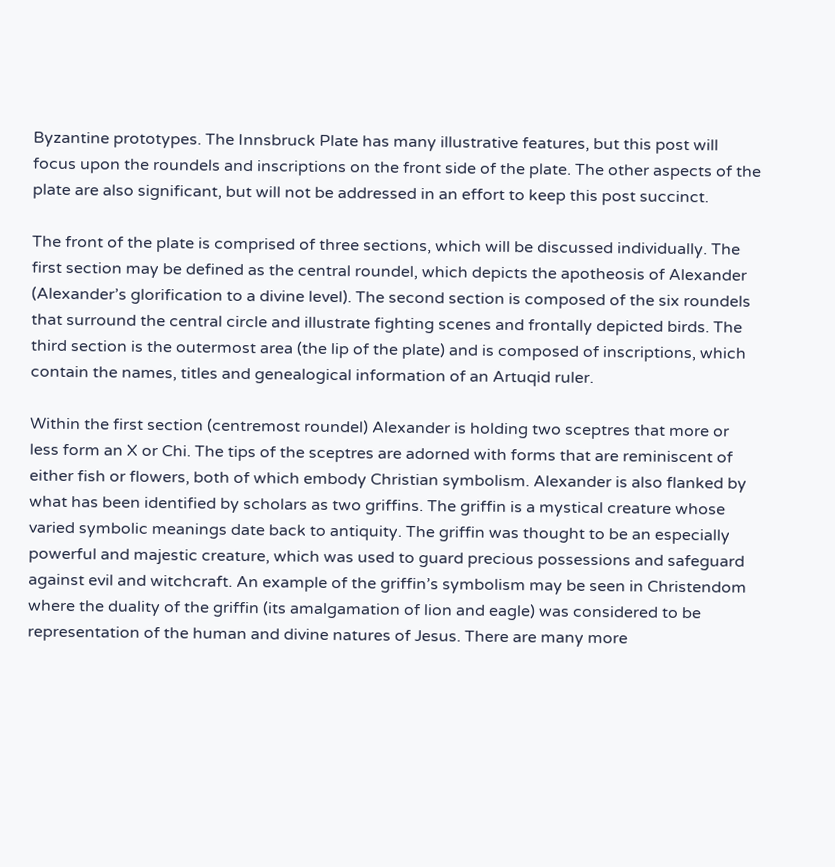Byzantine prototypes. The Innsbruck Plate has many illustrative features, but this post will focus upon the roundels and inscriptions on the front side of the plate. The other aspects of the plate are also significant, but will not be addressed in an effort to keep this post succinct.

The front of the plate is comprised of three sections, which will be discussed individually. The first section may be defined as the central roundel, which depicts the apotheosis of Alexander (Alexander’s glorification to a divine level). The second section is composed of the six roundels that surround the central circle and illustrate fighting scenes and frontally depicted birds. The third section is the outermost area (the lip of the plate) and is composed of inscriptions, which contain the names, titles and genealogical information of an Artuqid ruler.

Within the first section (centremost roundel) Alexander is holding two sceptres that more or less form an X or Chi. The tips of the sceptres are adorned with forms that are reminiscent of either fish or flowers, both of which embody Christian symbolism. Alexander is also flanked by what has been identified by scholars as two griffins. The griffin is a mystical creature whose varied symbolic meanings date back to antiquity. The griffin was thought to be an especially powerful and majestic creature, which was used to guard precious possessions and safeguard against evil and witchcraft. An example of the griffin’s symbolism may be seen in Christendom where the duality of the griffin (its amalgamation of lion and eagle) was considered to be representation of the human and divine natures of Jesus. There are many more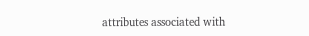attributes associated with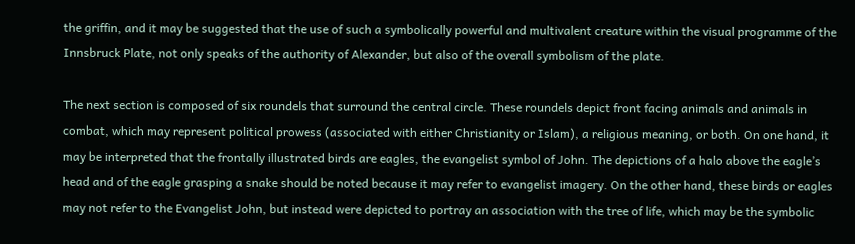the griffin, and it may be suggested that the use of such a symbolically powerful and multivalent creature within the visual programme of the Innsbruck Plate, not only speaks of the authority of Alexander, but also of the overall symbolism of the plate.

The next section is composed of six roundels that surround the central circle. These roundels depict front facing animals and animals in combat, which may represent political prowess (associated with either Christianity or Islam), a religious meaning, or both. On one hand, it may be interpreted that the frontally illustrated birds are eagles, the evangelist symbol of John. The depictions of a halo above the eagle’s head and of the eagle grasping a snake should be noted because it may refer to evangelist imagery. On the other hand, these birds or eagles may not refer to the Evangelist John, but instead were depicted to portray an association with the tree of life, which may be the symbolic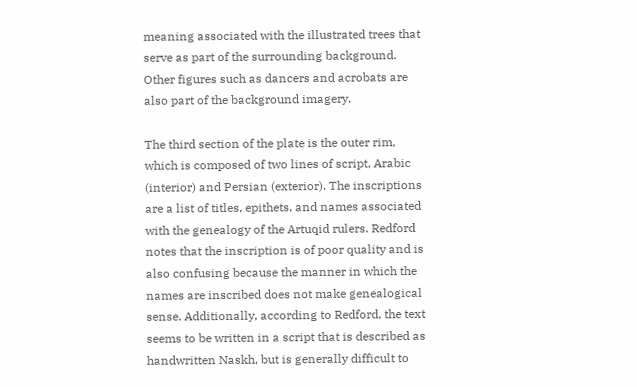meaning associated with the illustrated trees that serve as part of the surrounding background. Other figures such as dancers and acrobats are also part of the background imagery.

The third section of the plate is the outer rim, which is composed of two lines of script, Arabic (interior) and Persian (exterior). The inscriptions are a list of titles, epithets, and names associated with the genealogy of the Artuqid rulers. Redford notes that the inscription is of poor quality and is also confusing because the manner in which the names are inscribed does not make genealogical sense. Additionally, according to Redford, the text seems to be written in a script that is described as handwritten Naskh, but is generally difficult to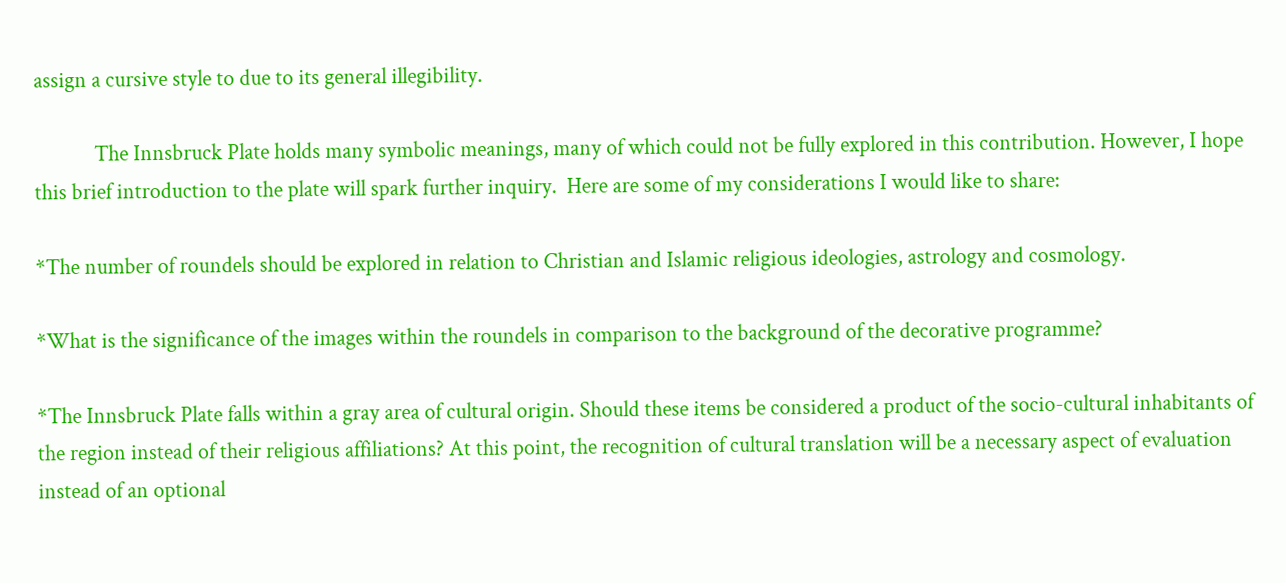assign a cursive style to due to its general illegibility.

            The Innsbruck Plate holds many symbolic meanings, many of which could not be fully explored in this contribution. However, I hope this brief introduction to the plate will spark further inquiry.  Here are some of my considerations I would like to share:

*The number of roundels should be explored in relation to Christian and Islamic religious ideologies, astrology and cosmology.

*What is the significance of the images within the roundels in comparison to the background of the decorative programme?

*The Innsbruck Plate falls within a gray area of cultural origin. Should these items be considered a product of the socio-cultural inhabitants of the region instead of their religious affiliations? At this point, the recognition of cultural translation will be a necessary aspect of evaluation instead of an optional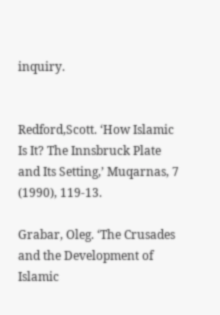inquiry.


Redford,Scott. ‘How Islamic Is It? The Innsbruck Plate and Its Setting,’ Muqarnas, 7 (1990), 119-13.

Grabar, Oleg. ‘The Crusades and the Development of Islamic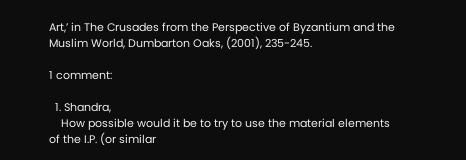Art,’ in The Crusades from the Perspective of Byzantium and the Muslim World, Dumbarton Oaks, (2001), 235-245.

1 comment:

  1. Shandra,
    How possible would it be to try to use the material elements of the I.P. (or similar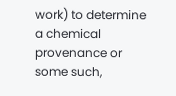work) to determine a chemical provenance or some such,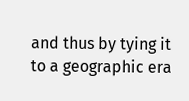and thus by tying it to a geographic era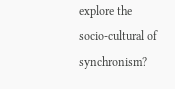explore the socio-cultural of synchronism?